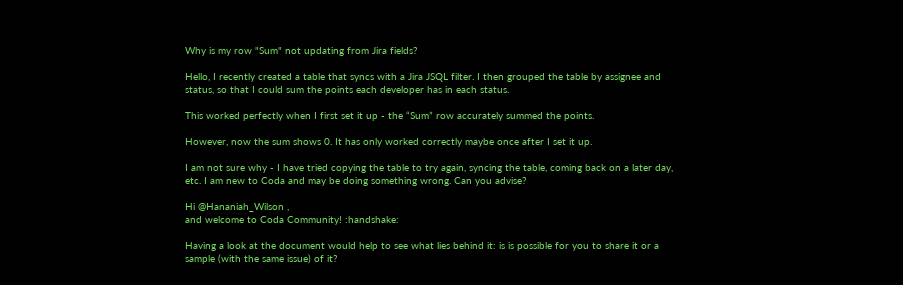Why is my row "Sum" not updating from Jira fields?

Hello, I recently created a table that syncs with a Jira JSQL filter. I then grouped the table by assignee and status, so that I could sum the points each developer has in each status.

This worked perfectly when I first set it up - the “Sum” row accurately summed the points.

However, now the sum shows 0. It has only worked correctly maybe once after I set it up.

I am not sure why - I have tried copying the table to try again, syncing the table, coming back on a later day, etc. I am new to Coda and may be doing something wrong. Can you advise?

Hi @Hananiah_Wilson ,
and welcome to Coda Community! :handshake:

Having a look at the document would help to see what lies behind it: is is possible for you to share it or a sample (with the same issue) of it?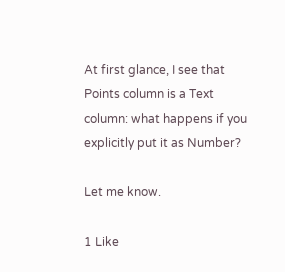At first glance, I see that Points column is a Text column: what happens if you explicitly put it as Number?

Let me know.

1 Like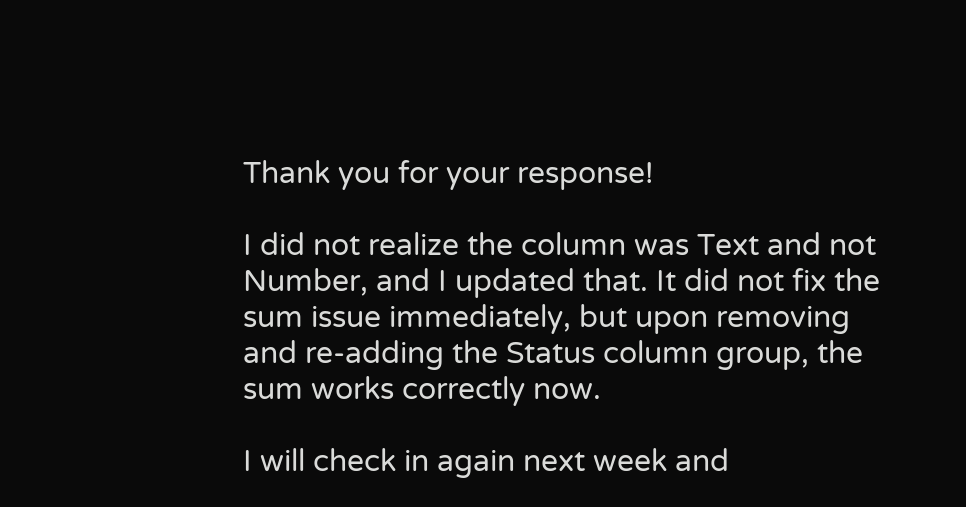Thank you for your response!

I did not realize the column was Text and not Number, and I updated that. It did not fix the sum issue immediately, but upon removing and re-adding the Status column group, the sum works correctly now.

I will check in again next week and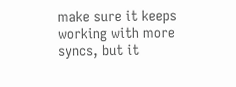make sure it keeps working with more syncs, but it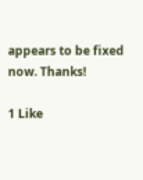appears to be fixed now. Thanks!

1 Like